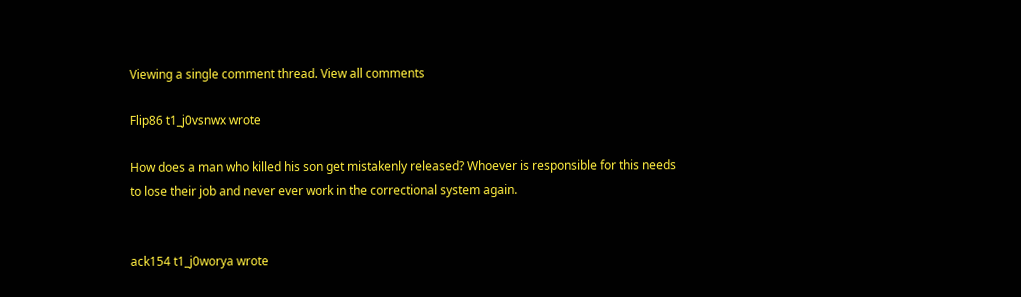Viewing a single comment thread. View all comments

Flip86 t1_j0vsnwx wrote

How does a man who killed his son get mistakenly released? Whoever is responsible for this needs to lose their job and never ever work in the correctional system again.


ack154 t1_j0worya wrote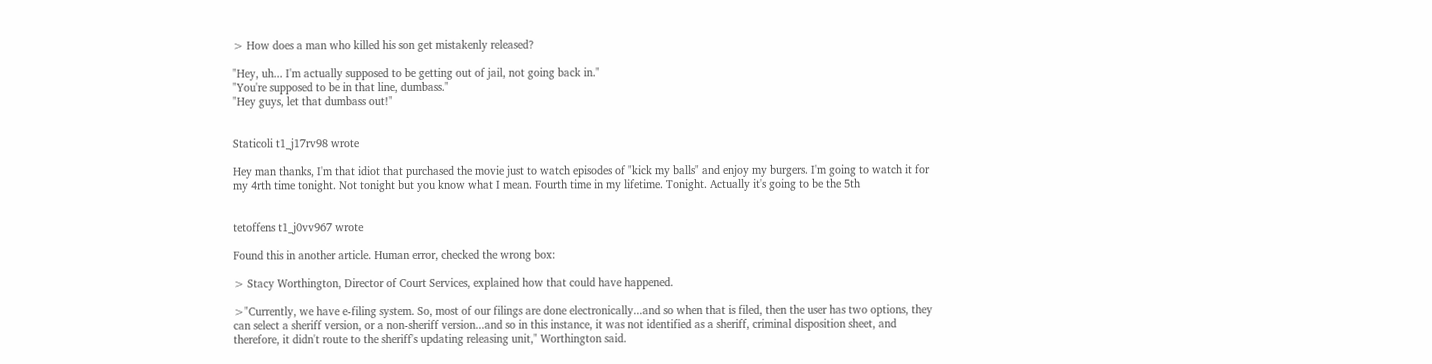> How does a man who killed his son get mistakenly released?

"Hey, uh... I'm actually supposed to be getting out of jail, not going back in."
"You're supposed to be in that line, dumbass."
"Hey guys, let that dumbass out!"


Staticoli t1_j17rv98 wrote

Hey man thanks, I'm that idiot that purchased the movie just to watch episodes of "kick my balls" and enjoy my burgers. I'm going to watch it for my 4rth time tonight. Not tonight but you know what I mean. Fourth time in my lifetime. Tonight. Actually it's going to be the 5th


tetoffens t1_j0vv967 wrote

Found this in another article. Human error, checked the wrong box:

> Stacy Worthington, Director of Court Services, explained how that could have happened.

>"Currently, we have e-filing system. So, most of our filings are done electronically...and so when that is filed, then the user has two options, they can select a sheriff version, or a non-sheriff version...and so in this instance, it was not identified as a sheriff, criminal disposition sheet, and therefore, it didn't route to the sheriff's updating releasing unit," Worthington said.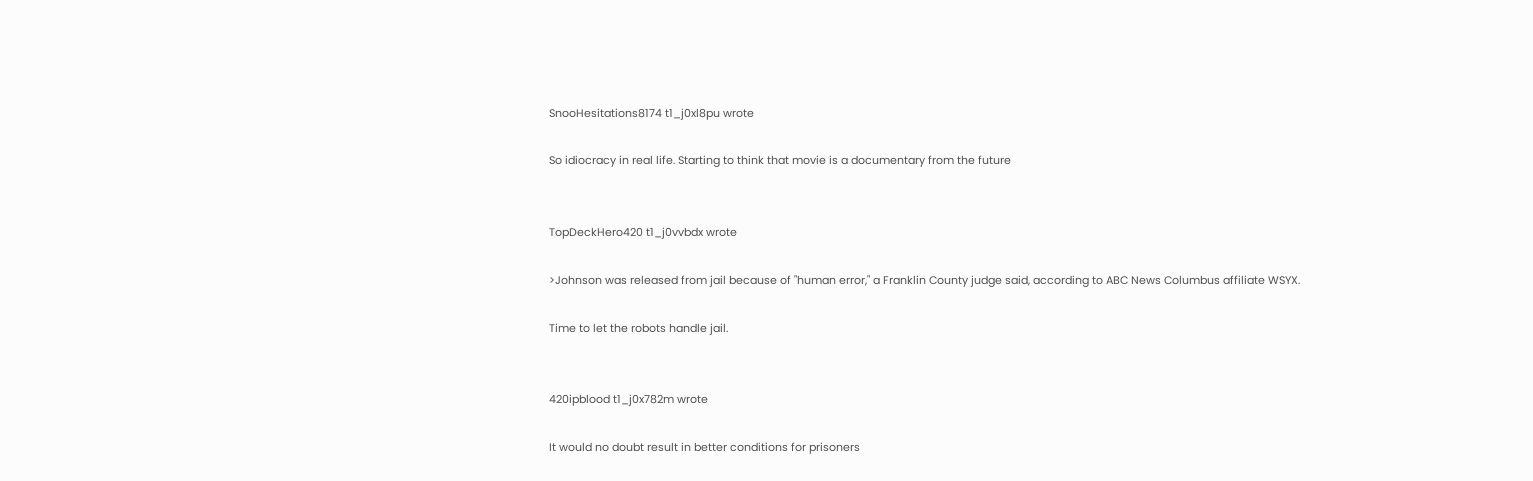SnooHesitations8174 t1_j0xl8pu wrote

So idiocracy in real life. Starting to think that movie is a documentary from the future


TopDeckHero420 t1_j0vvbdx wrote

>Johnson was released from jail because of "human error," a Franklin County judge said, according to ABC News Columbus affiliate WSYX.

Time to let the robots handle jail.


420ipblood t1_j0x782m wrote

It would no doubt result in better conditions for prisoners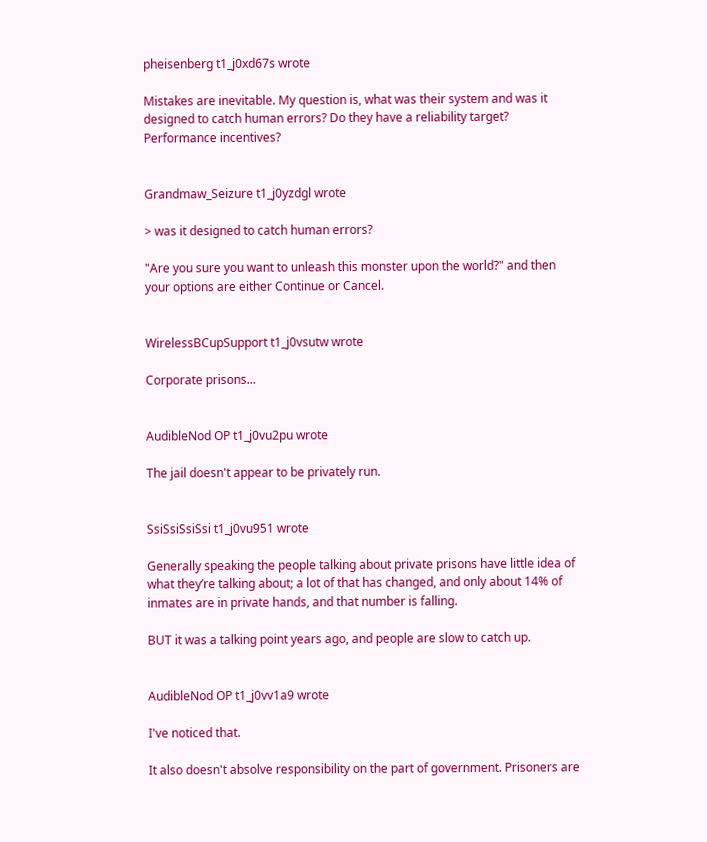pheisenberg t1_j0xd67s wrote

Mistakes are inevitable. My question is, what was their system and was it designed to catch human errors? Do they have a reliability target? Performance incentives?


Grandmaw_Seizure t1_j0yzdgl wrote

> was it designed to catch human errors?

"Are you sure you want to unleash this monster upon the world?" and then your options are either Continue or Cancel.


WirelessBCupSupport t1_j0vsutw wrote

Corporate prisons...


AudibleNod OP t1_j0vu2pu wrote

The jail doesn't appear to be privately run.


SsiSsiSsiSsi t1_j0vu951 wrote

Generally speaking the people talking about private prisons have little idea of what they’re talking about; a lot of that has changed, and only about 14% of inmates are in private hands, and that number is falling.

BUT it was a talking point years ago, and people are slow to catch up.


AudibleNod OP t1_j0vv1a9 wrote

I've noticed that.

It also doesn't absolve responsibility on the part of government. Prisoners are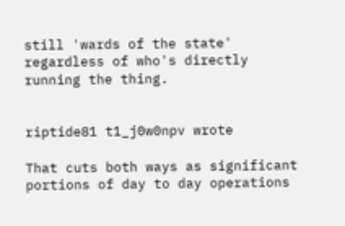still 'wards of the state' regardless of who's directly running the thing.


riptide81 t1_j0w0npv wrote

That cuts both ways as significant portions of day to day operations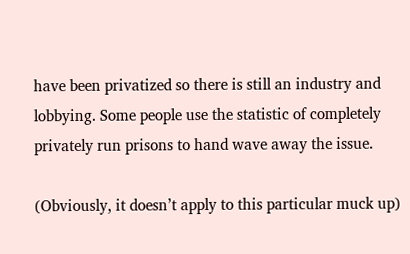have been privatized so there is still an industry and lobbying. Some people use the statistic of completely privately run prisons to hand wave away the issue.

(Obviously, it doesn’t apply to this particular muck up)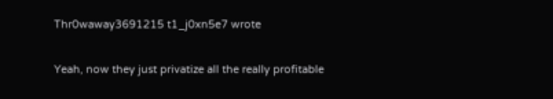Thr0waway3691215 t1_j0xn5e7 wrote

Yeah, now they just privatize all the really profitable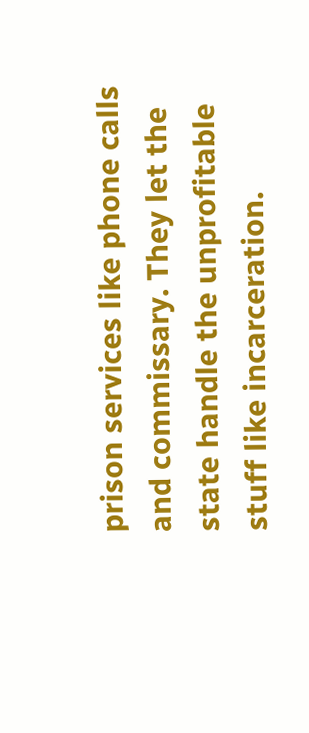prison services like phone calls and commissary. They let the state handle the unprofitable stuff like incarceration.